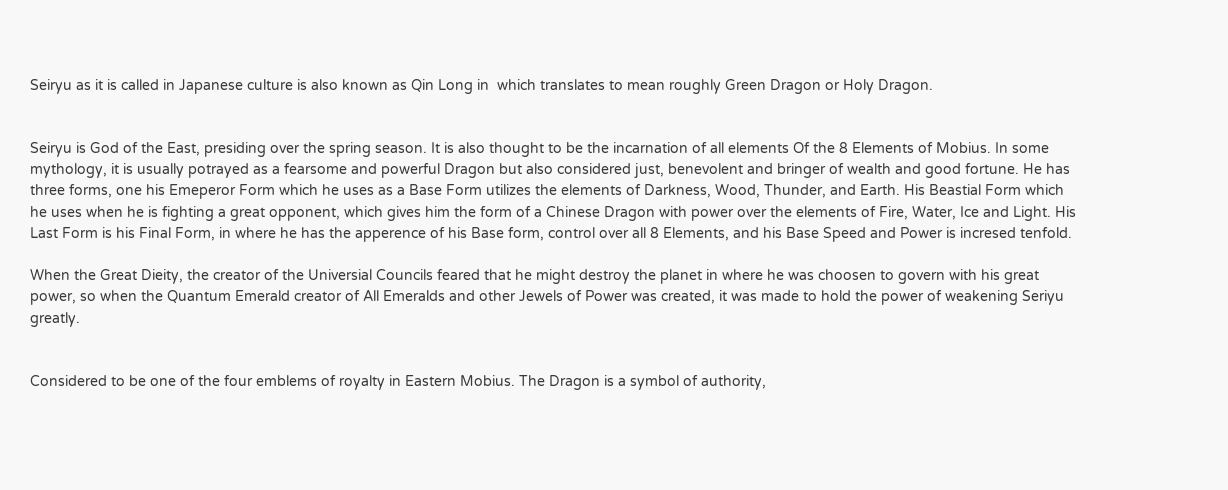Seiryu as it is called in Japanese culture is also known as Qin Long in  which translates to mean roughly Green Dragon or Holy Dragon.


Seiryu is God of the East, presiding over the spring season. It is also thought to be the incarnation of all elements Of the 8 Elements of Mobius. In some mythology, it is usually potrayed as a fearsome and powerful Dragon but also considered just, benevolent and bringer of wealth and good fortune. He has three forms, one his Emeperor Form which he uses as a Base Form utilizes the elements of Darkness, Wood, Thunder, and Earth. His Beastial Form which he uses when he is fighting a great opponent, which gives him the form of a Chinese Dragon with power over the elements of Fire, Water, Ice and Light. His Last Form is his Final Form, in where he has the apperence of his Base form, control over all 8 Elements, and his Base Speed and Power is incresed tenfold.

When the Great Dieity, the creator of the Universial Councils feared that he might destroy the planet in where he was choosen to govern with his great power, so when the Quantum Emerald creator of All Emeralds and other Jewels of Power was created, it was made to hold the power of weakening Seriyu greatly.


Considered to be one of the four emblems of royalty in Eastern Mobius. The Dragon is a symbol of authority,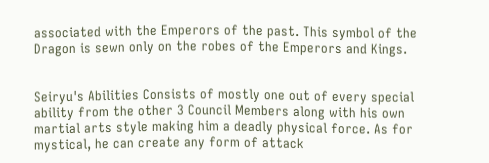associated with the Emperors of the past. This symbol of the Dragon is sewn only on the robes of the Emperors and Kings.


Seiryu's Abilities Consists of mostly one out of every special ability from the other 3 Council Members along with his own martial arts style making him a deadly physical force. As for mystical, he can create any form of attack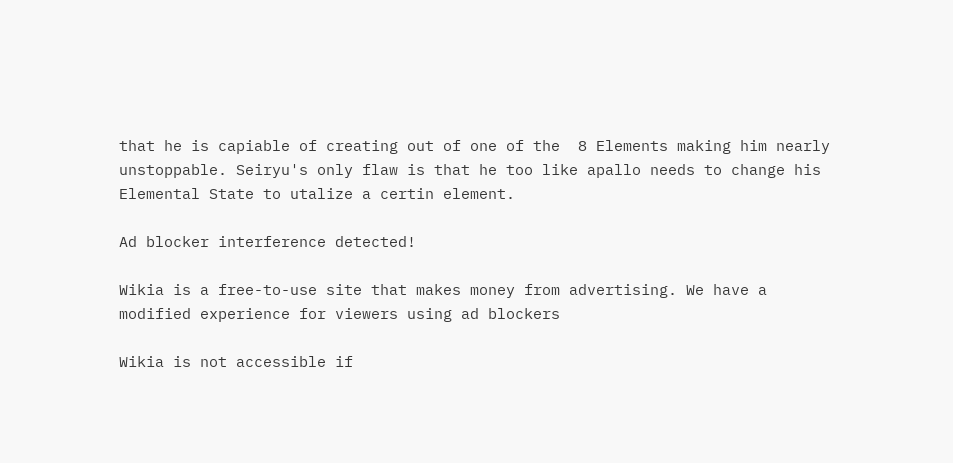that he is capiable of creating out of one of the  8 Elements making him nearly unstoppable. Seiryu's only flaw is that he too like apallo needs to change his Elemental State to utalize a certin element.

Ad blocker interference detected!

Wikia is a free-to-use site that makes money from advertising. We have a modified experience for viewers using ad blockers

Wikia is not accessible if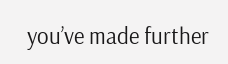you’ve made further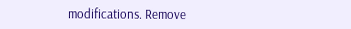modifications. Remove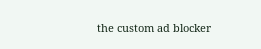the custom ad blocker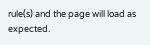rule(s) and the page will load as expected.